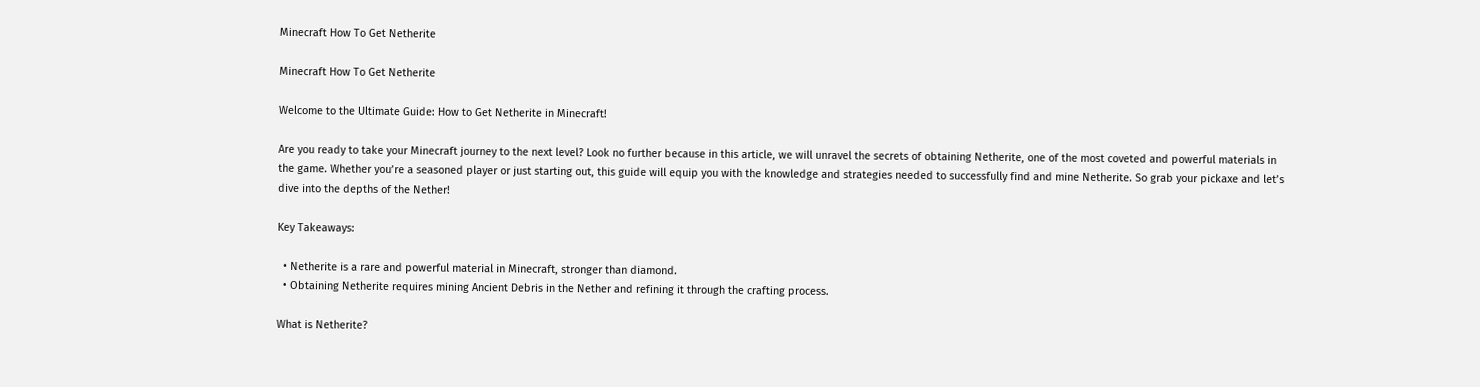Minecraft How To Get Netherite

Minecraft How To Get Netherite

Welcome to the Ultimate Guide: How to Get Netherite in Minecraft!

Are you ready to take your Minecraft journey to the next level? Look no further because in this article, we will unravel the secrets of obtaining Netherite, one of the most coveted and powerful materials in the game. Whether you’re a seasoned player or just starting out, this guide will equip you with the knowledge and strategies needed to successfully find and mine Netherite. So grab your pickaxe and let’s dive into the depths of the Nether!

Key Takeaways:

  • Netherite is a rare and powerful material in Minecraft, stronger than diamond.
  • Obtaining Netherite requires mining Ancient Debris in the Nether and refining it through the crafting process.

What is Netherite?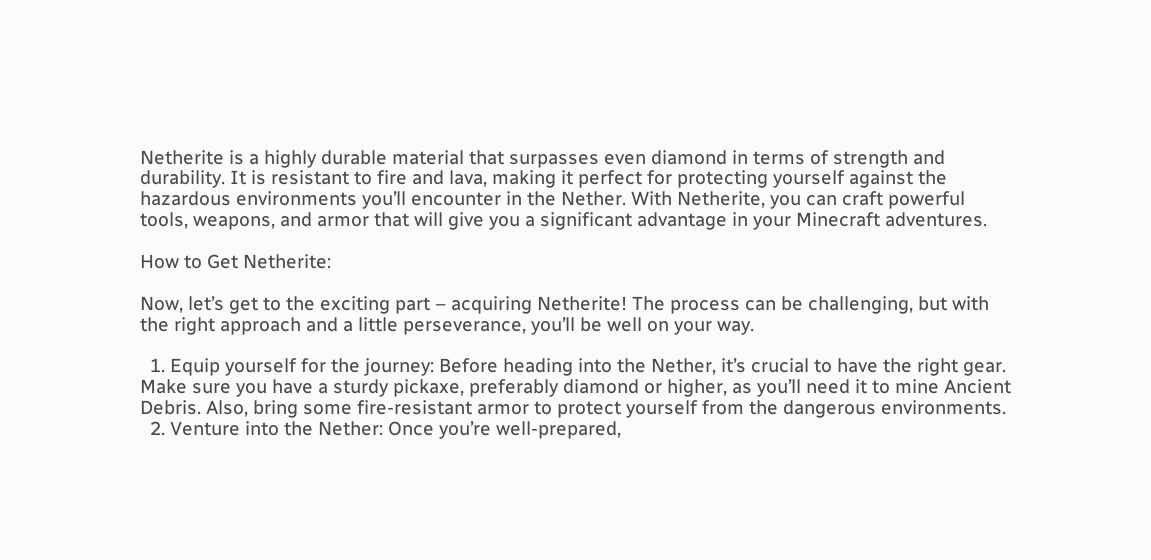Netherite is a highly durable material that surpasses even diamond in terms of strength and durability. It is resistant to fire and lava, making it perfect for protecting yourself against the hazardous environments you’ll encounter in the Nether. With Netherite, you can craft powerful tools, weapons, and armor that will give you a significant advantage in your Minecraft adventures.

How to Get Netherite:

Now, let’s get to the exciting part – acquiring Netherite! The process can be challenging, but with the right approach and a little perseverance, you’ll be well on your way.

  1. Equip yourself for the journey: Before heading into the Nether, it’s crucial to have the right gear. Make sure you have a sturdy pickaxe, preferably diamond or higher, as you’ll need it to mine Ancient Debris. Also, bring some fire-resistant armor to protect yourself from the dangerous environments.
  2. Venture into the Nether: Once you’re well-prepared,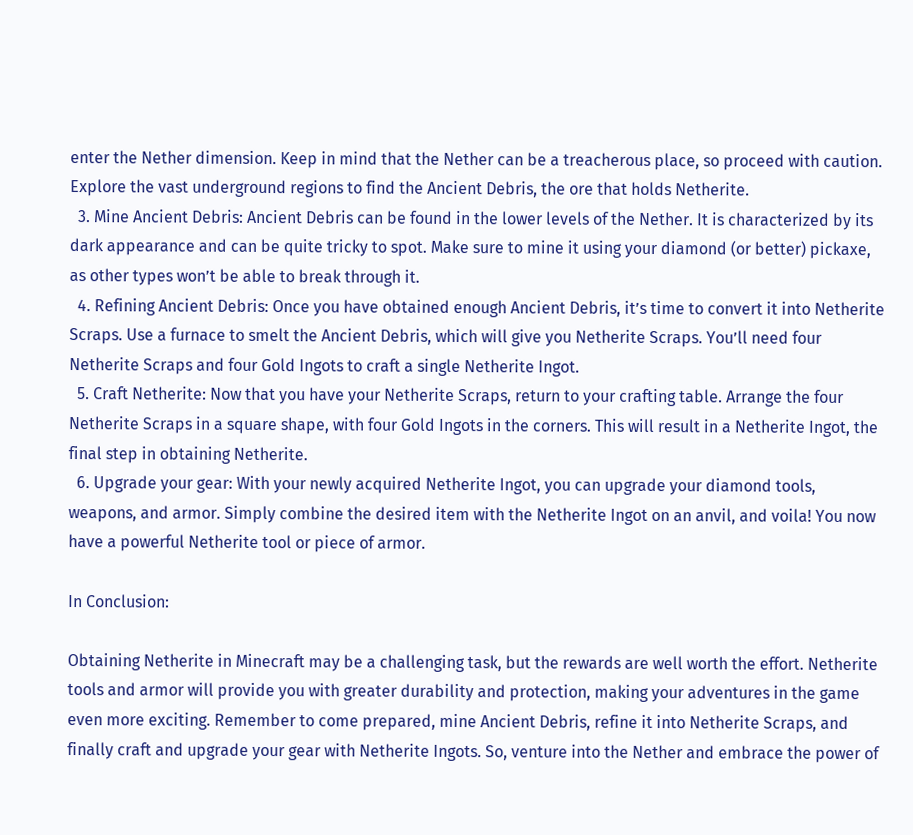enter the Nether dimension. Keep in mind that the Nether can be a treacherous place, so proceed with caution. Explore the vast underground regions to find the Ancient Debris, the ore that holds Netherite.
  3. Mine Ancient Debris: Ancient Debris can be found in the lower levels of the Nether. It is characterized by its dark appearance and can be quite tricky to spot. Make sure to mine it using your diamond (or better) pickaxe, as other types won’t be able to break through it.
  4. Refining Ancient Debris: Once you have obtained enough Ancient Debris, it’s time to convert it into Netherite Scraps. Use a furnace to smelt the Ancient Debris, which will give you Netherite Scraps. You’ll need four Netherite Scraps and four Gold Ingots to craft a single Netherite Ingot.
  5. Craft Netherite: Now that you have your Netherite Scraps, return to your crafting table. Arrange the four Netherite Scraps in a square shape, with four Gold Ingots in the corners. This will result in a Netherite Ingot, the final step in obtaining Netherite.
  6. Upgrade your gear: With your newly acquired Netherite Ingot, you can upgrade your diamond tools, weapons, and armor. Simply combine the desired item with the Netherite Ingot on an anvil, and voila! You now have a powerful Netherite tool or piece of armor.

In Conclusion:

Obtaining Netherite in Minecraft may be a challenging task, but the rewards are well worth the effort. Netherite tools and armor will provide you with greater durability and protection, making your adventures in the game even more exciting. Remember to come prepared, mine Ancient Debris, refine it into Netherite Scraps, and finally craft and upgrade your gear with Netherite Ingots. So, venture into the Nether and embrace the power of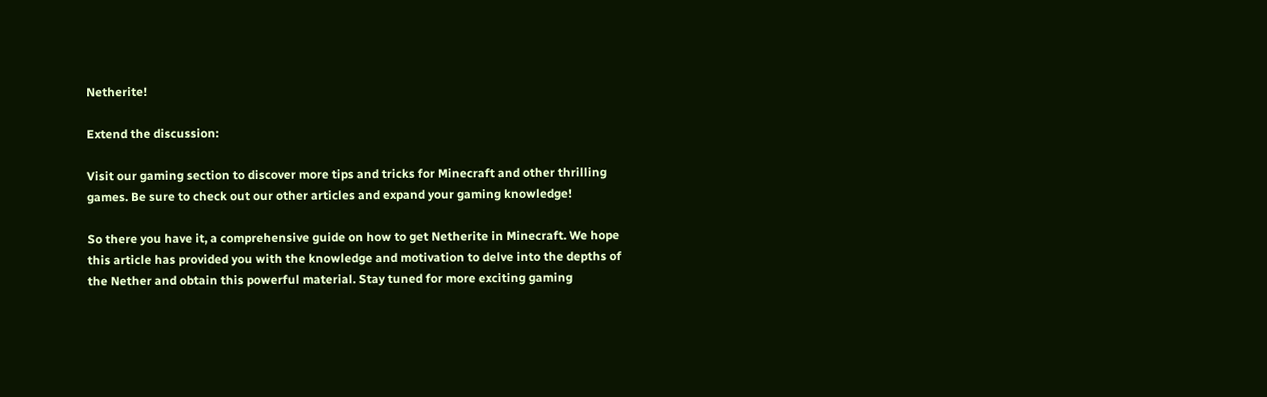Netherite!

Extend the discussion:

Visit our gaming section to discover more tips and tricks for Minecraft and other thrilling games. Be sure to check out our other articles and expand your gaming knowledge!

So there you have it, a comprehensive guide on how to get Netherite in Minecraft. We hope this article has provided you with the knowledge and motivation to delve into the depths of the Nether and obtain this powerful material. Stay tuned for more exciting gaming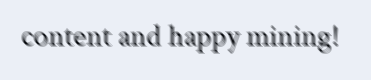content and happy mining!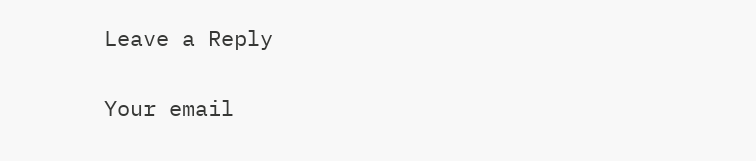Leave a Reply

Your email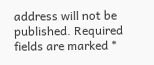address will not be published. Required fields are marked *